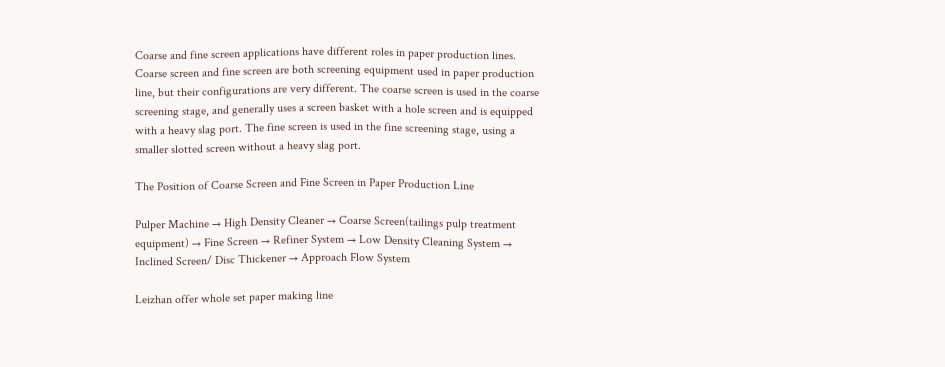Coarse and fine screen applications have different roles in paper production lines. Coarse screen and fine screen are both screening equipment used in paper production line, but their configurations are very different. The coarse screen is used in the coarse screening stage, and generally uses a screen basket with a hole screen and is equipped with a heavy slag port. The fine screen is used in the fine screening stage, using a smaller slotted screen without a heavy slag port.

The Position of Coarse Screen and Fine Screen in Paper Production Line

Pulper Machine → High Density Cleaner → Coarse Screen(tailings pulp treatment equipment) → Fine Screen → Refiner System → Low Density Cleaning System → Inclined Screen/ Disc Thickener → Approach Flow System

Leizhan offer whole set paper making line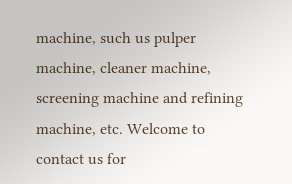machine, such us pulper machine, cleaner machine, screening machine and refining machine, etc. Welcome to contact us for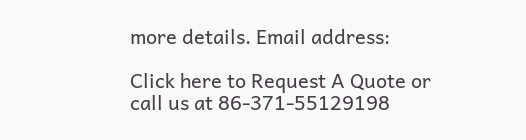more details. Email address:

Click here to Request A Quote or call us at 86-371-55129198